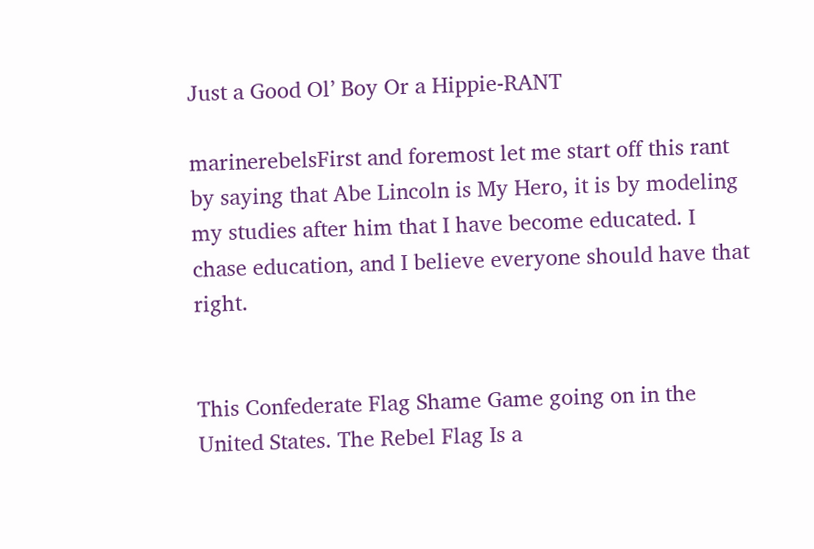Just a Good Ol’ Boy Or a Hippie-RANT

marinerebelsFirst and foremost let me start off this rant by saying that Abe Lincoln is My Hero, it is by modeling my studies after him that I have become educated. I chase education, and I believe everyone should have that right.


This Confederate Flag Shame Game going on in the United States. The Rebel Flag Is a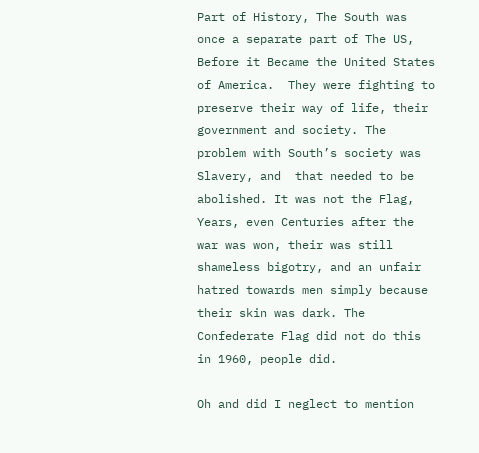Part of History, The South was once a separate part of The US, Before it Became the United States of America.  They were fighting to preserve their way of life, their government and society. The problem with South’s society was Slavery, and  that needed to be abolished. It was not the Flag, Years, even Centuries after the war was won, their was still shameless bigotry, and an unfair hatred towards men simply because their skin was dark. The Confederate Flag did not do this in 1960, people did.

Oh and did I neglect to mention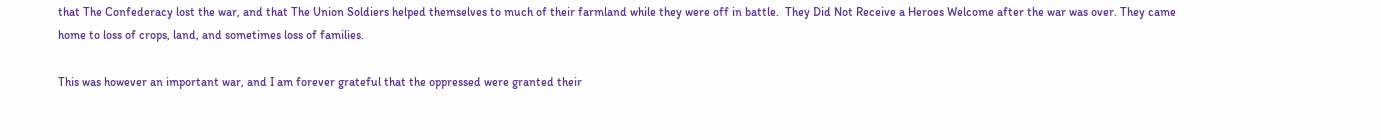that The Confederacy lost the war, and that The Union Soldiers helped themselves to much of their farmland while they were off in battle.  They Did Not Receive a Heroes Welcome after the war was over. They came home to loss of crops, land, and sometimes loss of families.

This was however an important war, and I am forever grateful that the oppressed were granted their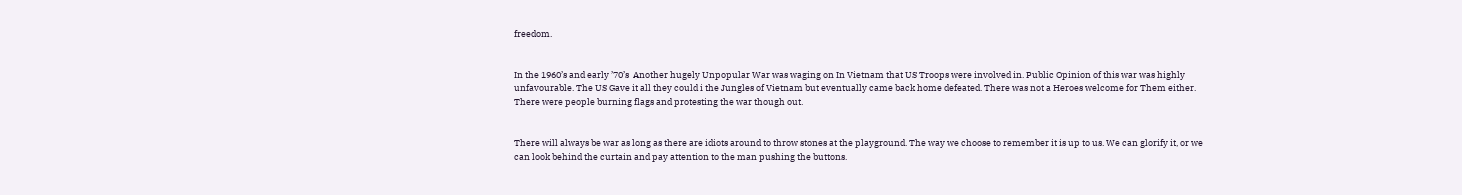freedom.


In the 1960’s and early ’70’s  Another hugely Unpopular War was waging on In Vietnam that US Troops were involved in. Public Opinion of this war was highly unfavourable. The US Gave it all they could i the Jungles of Vietnam but eventually came back home defeated. There was not a Heroes welcome for Them either. There were people burning flags and protesting the war though out.


There will always be war as long as there are idiots around to throw stones at the playground. The way we choose to remember it is up to us. We can glorify it, or we can look behind the curtain and pay attention to the man pushing the buttons.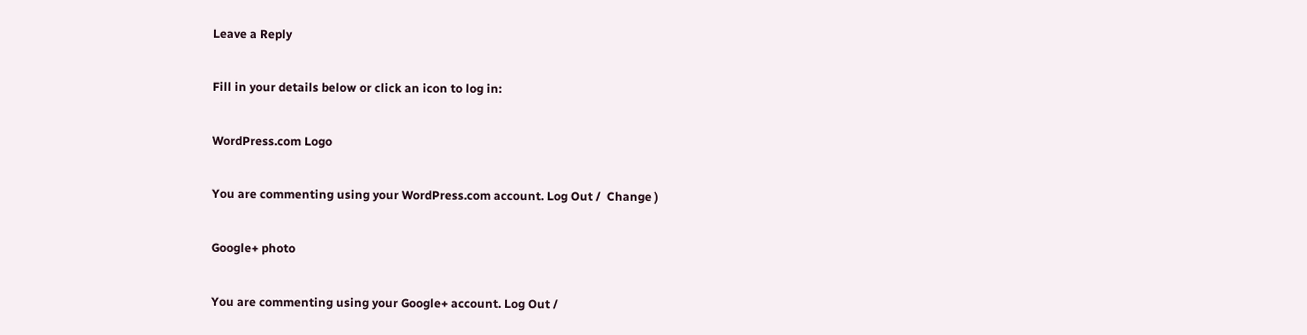Leave a Reply

Fill in your details below or click an icon to log in:

WordPress.com Logo

You are commenting using your WordPress.com account. Log Out /  Change )

Google+ photo

You are commenting using your Google+ account. Log Out /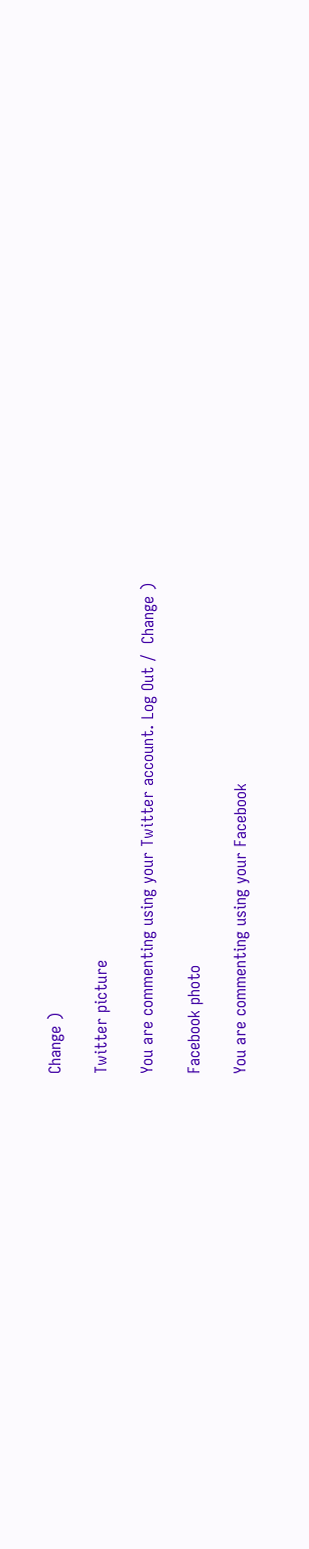Change )

Twitter picture

You are commenting using your Twitter account. Log Out /  Change )

Facebook photo

You are commenting using your Facebook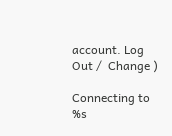account. Log Out /  Change )

Connecting to %s